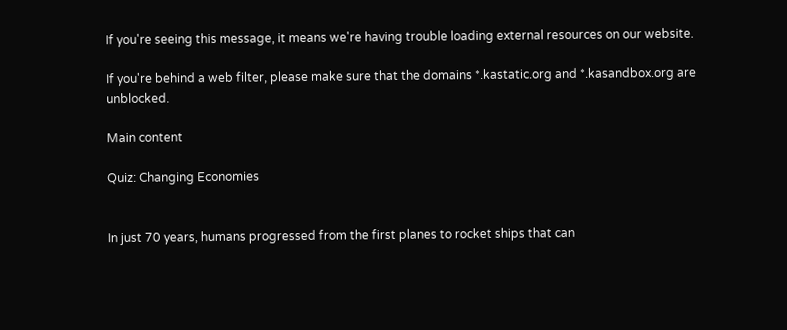If you're seeing this message, it means we're having trouble loading external resources on our website.

If you're behind a web filter, please make sure that the domains *.kastatic.org and *.kasandbox.org are unblocked.

Main content

Quiz: Changing Economies


In just 70 years, humans progressed from the first planes to rocket ships that can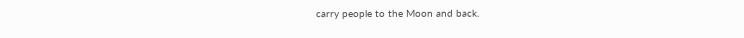carry people to the Moon and back.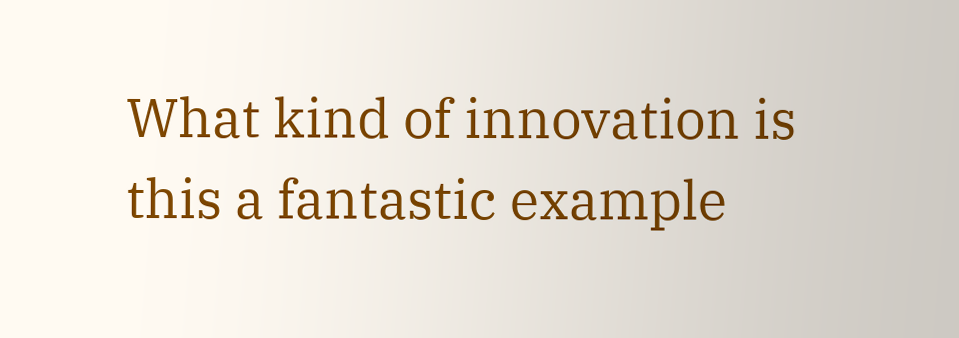What kind of innovation is this a fantastic example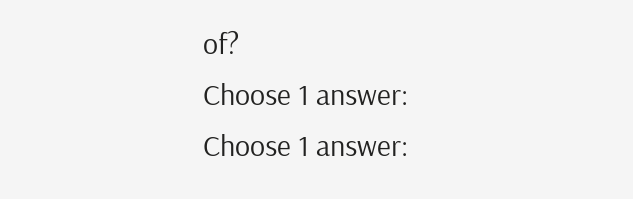of?
Choose 1 answer:
Choose 1 answer: